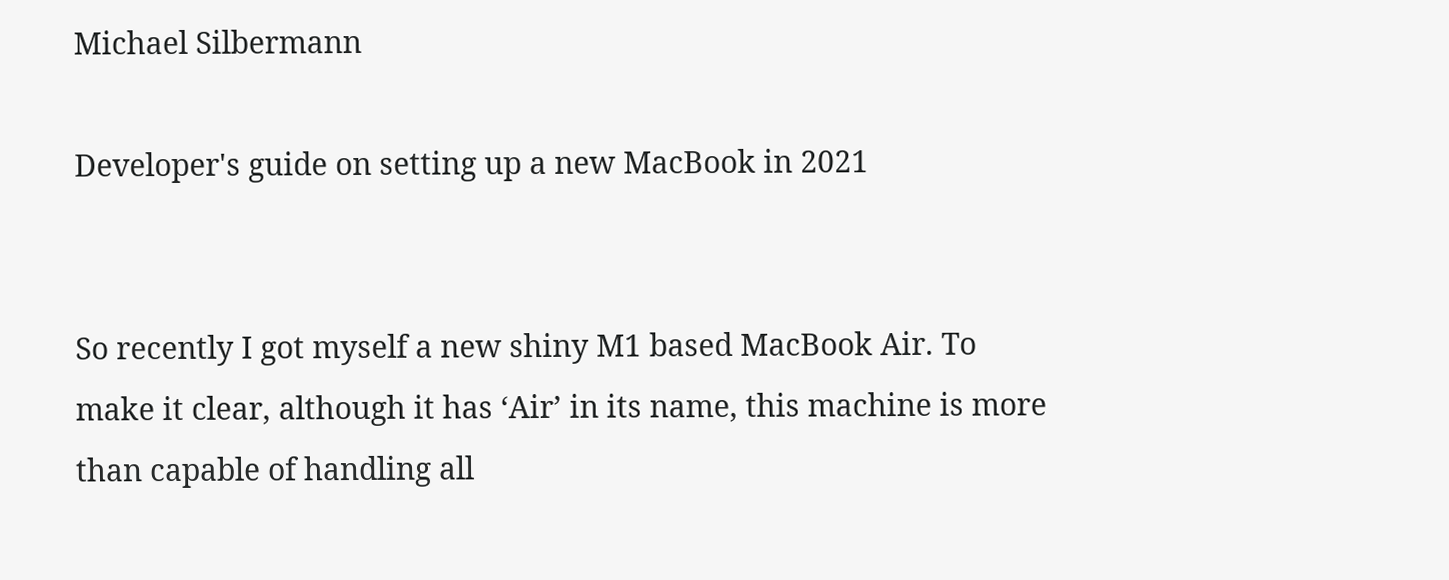Michael Silbermann

Developer's guide on setting up a new MacBook in 2021


So recently I got myself a new shiny M1 based MacBook Air. To make it clear, although it has ‘Air’ in its name, this machine is more than capable of handling all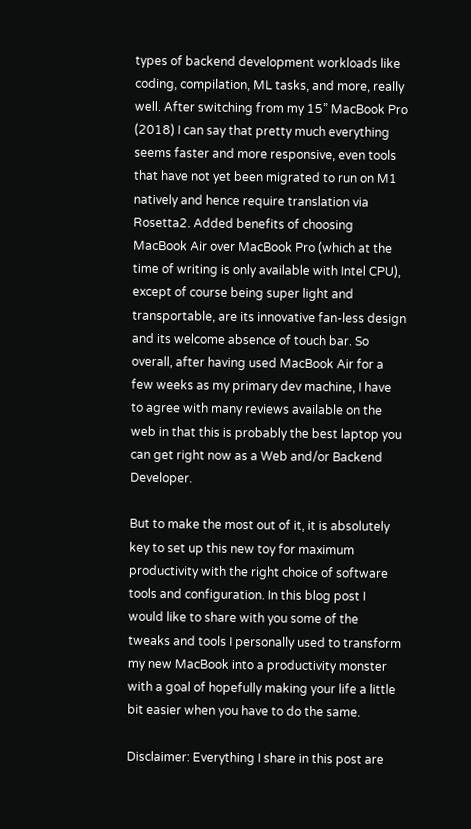types of backend development workloads like coding, compilation, ML tasks, and more, really well. After switching from my 15” MacBook Pro (2018) I can say that pretty much everything seems faster and more responsive, even tools that have not yet been migrated to run on M1 natively and hence require translation via Rosetta2. Added benefits of choosing MacBook Air over MacBook Pro (which at the time of writing is only available with Intel CPU), except of course being super light and transportable, are its innovative fan-less design and its welcome absence of touch bar. So overall, after having used MacBook Air for a few weeks as my primary dev machine, I have to agree with many reviews available on the web in that this is probably the best laptop you can get right now as a Web and/or Backend Developer.

But to make the most out of it, it is absolutely key to set up this new toy for maximum productivity with the right choice of software tools and configuration. In this blog post I would like to share with you some of the tweaks and tools I personally used to transform my new MacBook into a productivity monster with a goal of hopefully making your life a little bit easier when you have to do the same.

Disclaimer: Everything I share in this post are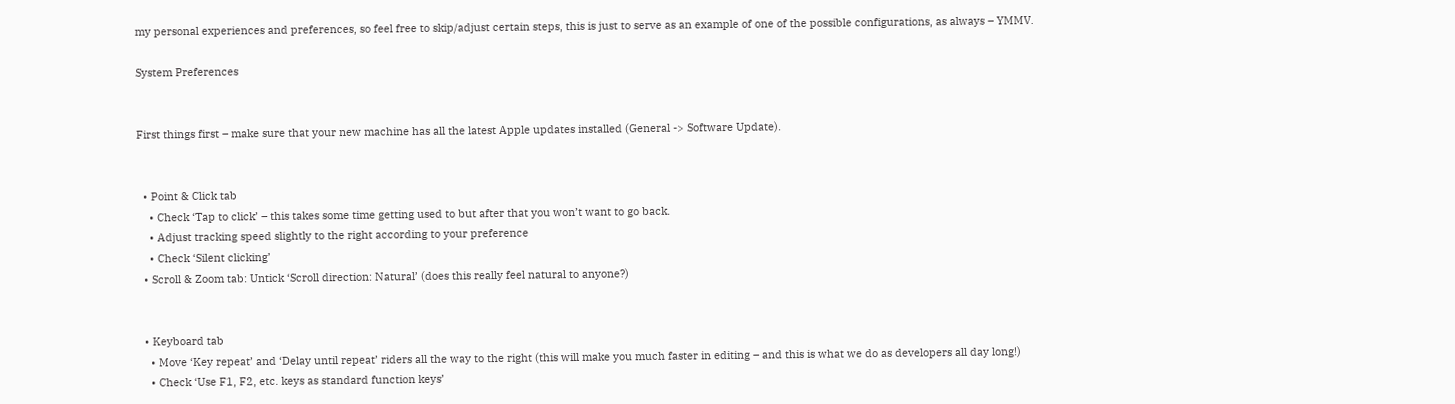my personal experiences and preferences, so feel free to skip/adjust certain steps, this is just to serve as an example of one of the possible configurations, as always – YMMV.

System Preferences


First things first – make sure that your new machine has all the latest Apple updates installed (General -> Software Update).


  • Point & Click tab
    • Check ‘Tap to click’ – this takes some time getting used to but after that you won’t want to go back.
    • Adjust tracking speed slightly to the right according to your preference
    • Check ‘Silent clicking’
  • Scroll & Zoom tab: Untick ‘Scroll direction: Natural’ (does this really feel natural to anyone?)


  • Keyboard tab
    • Move ‘Key repeat’ and ‘Delay until repeat’ riders all the way to the right (this will make you much faster in editing – and this is what we do as developers all day long!)
    • Check ‘Use F1, F2, etc. keys as standard function keys’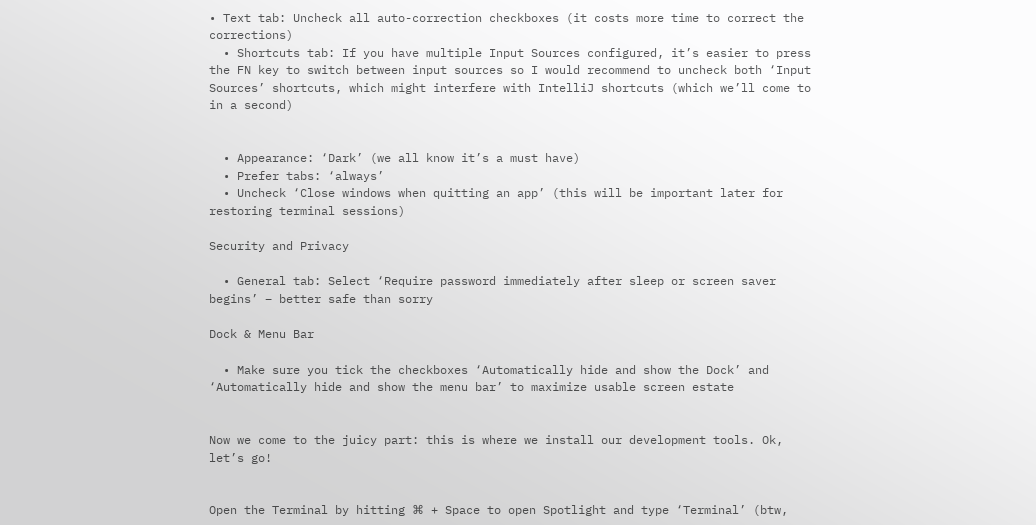• Text tab: Uncheck all auto-correction checkboxes (it costs more time to correct the corrections)
  • Shortcuts tab: If you have multiple Input Sources configured, it’s easier to press the FN key to switch between input sources so I would recommend to uncheck both ‘Input Sources’ shortcuts, which might interfere with IntelliJ shortcuts (which we’ll come to in a second)


  • Appearance: ‘Dark’ (we all know it’s a must have)
  • Prefer tabs: ‘always’
  • Uncheck ‘Close windows when quitting an app’ (this will be important later for restoring terminal sessions)

Security and Privacy

  • General tab: Select ‘Require password immediately after sleep or screen saver begins’ – better safe than sorry

Dock & Menu Bar

  • Make sure you tick the checkboxes ‘Automatically hide and show the Dock’ and ‘Automatically hide and show the menu bar’ to maximize usable screen estate


Now we come to the juicy part: this is where we install our development tools. Ok, let’s go!


Open the Terminal by hitting ⌘ + Space to open Spotlight and type ‘Terminal’ (btw,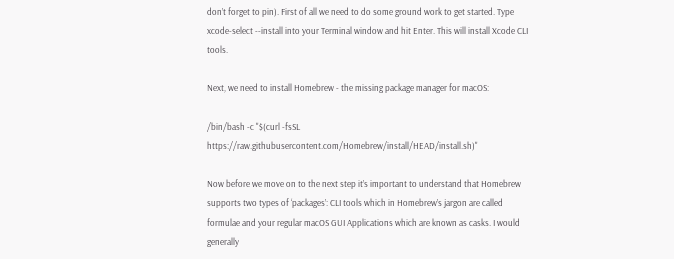don’t forget to pin). First of all we need to do some ground work to get started. Type xcode-select --install into your Terminal window and hit Enter. This will install Xcode CLI tools.

Next, we need to install Homebrew - the missing package manager for macOS:

/bin/bash -c "$(curl -fsSL https://raw.githubusercontent.com/Homebrew/install/HEAD/install.sh)"

Now before we move on to the next step it’s important to understand that Homebrew supports two types of ‘packages’: CLI tools which in Homebrew’s jargon are called formulae and your regular macOS GUI Applications which are known as casks. I would generally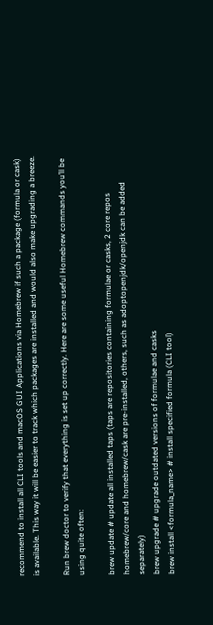recommend to install all CLI tools and macOS GUI Applications via Homebrew if such a package (formula or cask) is available. This way it will be easier to track which packages are installed and would also make upgrading a breeze.

Run brew doctor to verify that everything is set up correctly. Here are some useful Homebrew commands you’ll be using quite often:

brew update # update all installed taps (taps are repositories containing formulae or casks, 2 core repos homebrew/core and homebrew/cask are pre-installed, others, such as adoptopenjdk/openjdk can be added separately)
brew upgrade # upgrade outdated versions of formulae and casks
brew install <formula_name> # install specified formula (CLI tool)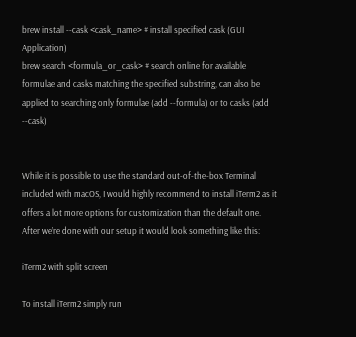brew install --cask <cask_name> # install specified cask (GUI Application)
brew search <formula_or_cask> # search online for available formulae and casks matching the specified substring, can also be applied to searching only formulae (add --formula) or to casks (add --cask)


While it is possible to use the standard out-of-the-box Terminal included with macOS, I would highly recommend to install iTerm2 as it offers a lot more options for customization than the default one. After we’re done with our setup it would look something like this:

iTerm2 with split screen

To install iTerm2 simply run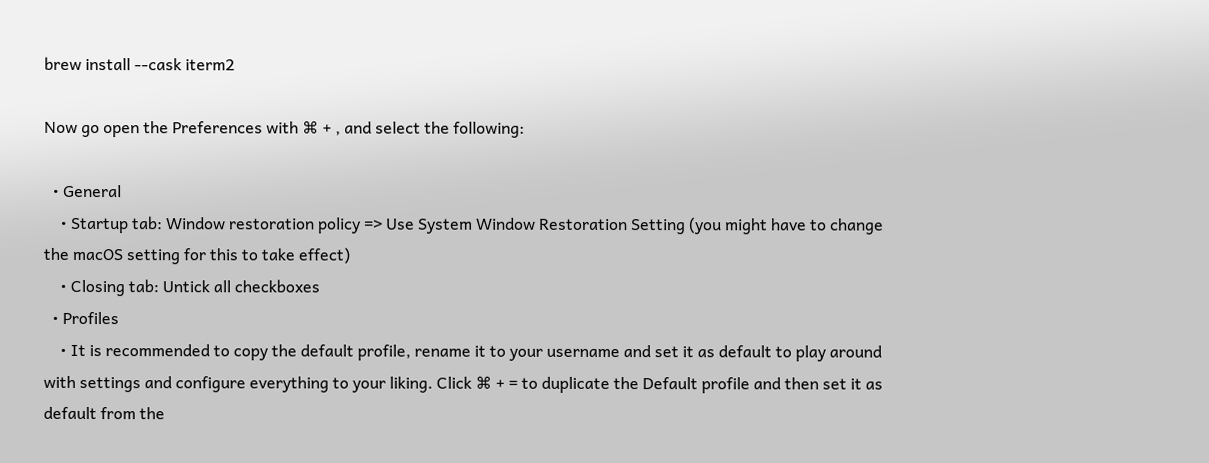brew install --cask iterm2

Now go open the Preferences with ⌘ + , and select the following:

  • General
    • Startup tab: Window restoration policy => Use System Window Restoration Setting (you might have to change the macOS setting for this to take effect)
    • Closing tab: Untick all checkboxes
  • Profiles
    • It is recommended to copy the default profile, rename it to your username and set it as default to play around with settings and configure everything to your liking. Click ⌘ + = to duplicate the Default profile and then set it as default from the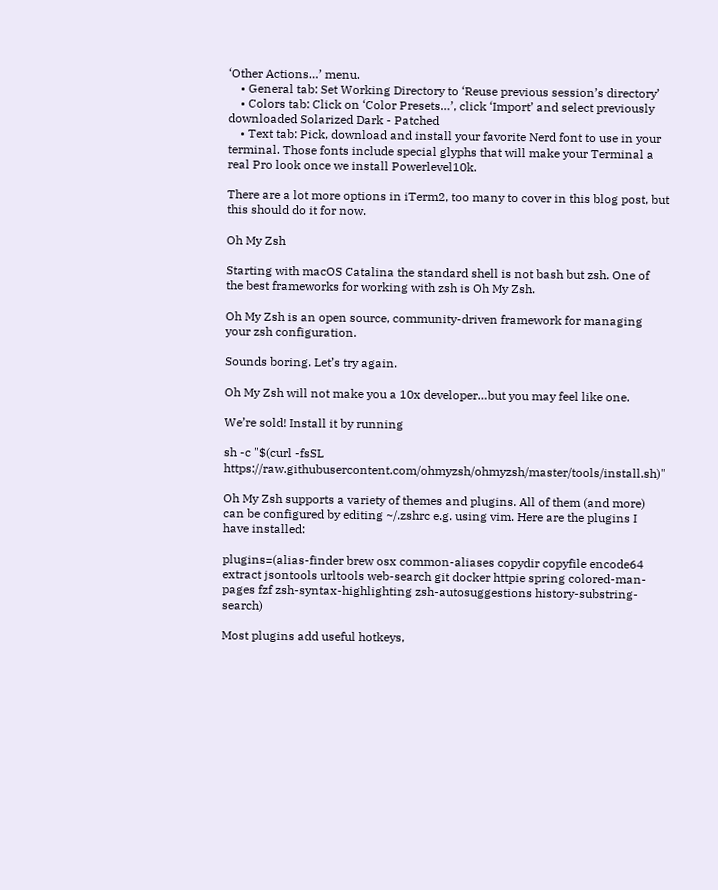‘Other Actions…’ menu.
    • General tab: Set Working Directory to ‘Reuse previous session’s directory’
    • Colors tab: Click on ‘Color Presets…’, click ‘Import’ and select previously downloaded Solarized Dark - Patched
    • Text tab: Pick, download and install your favorite Nerd font to use in your terminal. Those fonts include special glyphs that will make your Terminal a real Pro look once we install Powerlevel10k.

There are a lot more options in iTerm2, too many to cover in this blog post, but this should do it for now.

Oh My Zsh

Starting with macOS Catalina the standard shell is not bash but zsh. One of the best frameworks for working with zsh is Oh My Zsh.

Oh My Zsh is an open source, community-driven framework for managing your zsh configuration.

Sounds boring. Let’s try again.

Oh My Zsh will not make you a 10x developer…but you may feel like one.

We’re sold! Install it by running

sh -c "$(curl -fsSL https://raw.githubusercontent.com/ohmyzsh/ohmyzsh/master/tools/install.sh)"

Oh My Zsh supports a variety of themes and plugins. All of them (and more) can be configured by editing ~/.zshrc e.g. using vim. Here are the plugins I have installed:

plugins=(alias-finder brew osx common-aliases copydir copyfile encode64 extract jsontools urltools web-search git docker httpie spring colored-man-pages fzf zsh-syntax-highlighting zsh-autosuggestions history-substring-search)

Most plugins add useful hotkeys,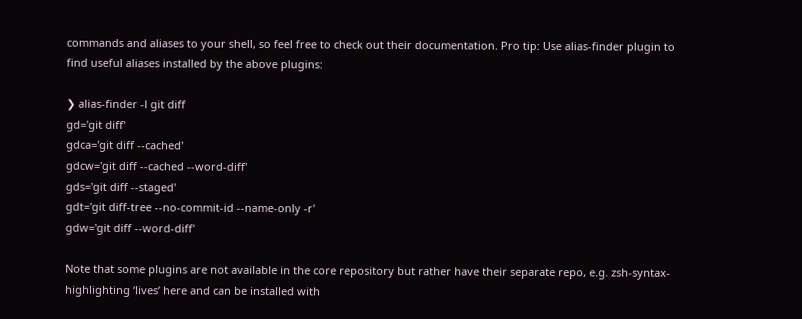commands and aliases to your shell, so feel free to check out their documentation. Pro tip: Use alias-finder plugin to find useful aliases installed by the above plugins:

❯ alias-finder -l git diff
gd='git diff'
gdca='git diff --cached'
gdcw='git diff --cached --word-diff'
gds='git diff --staged'
gdt='git diff-tree --no-commit-id --name-only -r'
gdw='git diff --word-diff'

Note that some plugins are not available in the core repository but rather have their separate repo, e.g. zsh-syntax-highlighting ‘lives’ here and can be installed with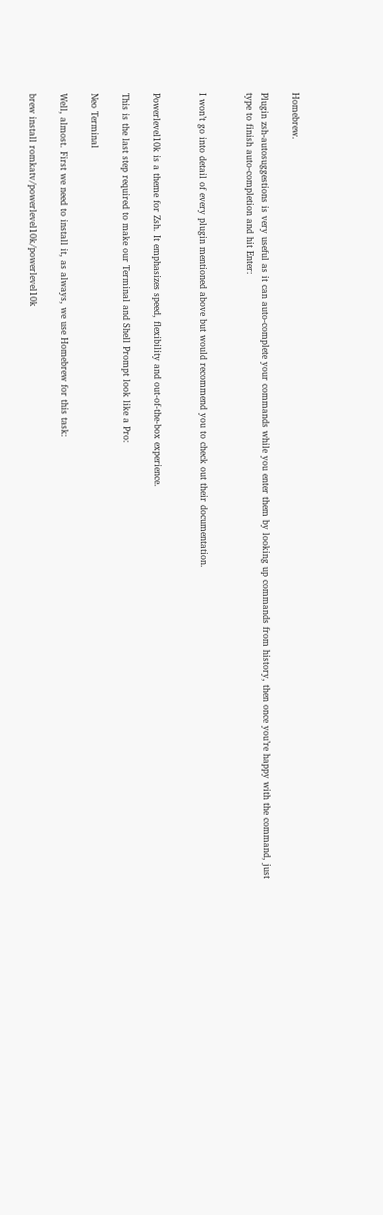Homebrew.

Plugin zsh-autosuggestions is very useful as it can auto-complete your commands while you enter them by looking up commands from history, then once you’re happy with the command, just type to finish auto-completion and hit Enter:


I won’t go into detail of every plugin mentioned above but would recommend you to check out their documentation.


Powerlevel10k is a theme for Zsh. It emphasizes speed, flexibility and out-of-the-box experience.

This is the last step required to make our Terminal and Shell Prompt look like a Pro:

Neo Terminal

Well, almost. First we need to install it, as always, we use Homebrew for this task:

brew install romkatv/powerlevel10k/powerlevel10k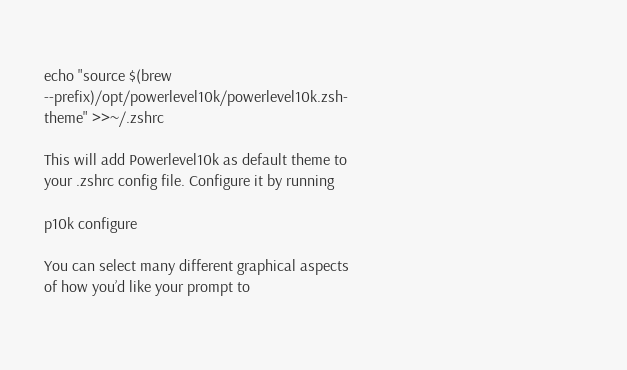echo "source $(brew --prefix)/opt/powerlevel10k/powerlevel10k.zsh-theme" >>~/.zshrc

This will add Powerlevel10k as default theme to your .zshrc config file. Configure it by running

p10k configure

You can select many different graphical aspects of how you’d like your prompt to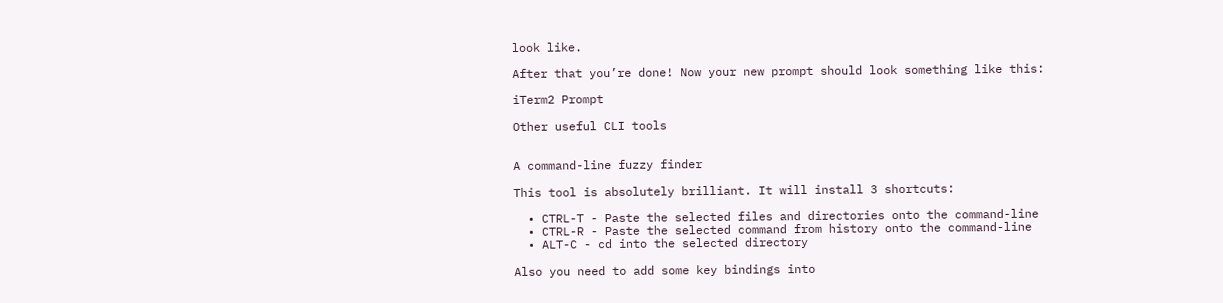look like.

After that you’re done! Now your new prompt should look something like this:

iTerm2 Prompt

Other useful CLI tools


A command-line fuzzy finder

This tool is absolutely brilliant. It will install 3 shortcuts:

  • CTRL-T - Paste the selected files and directories onto the command-line
  • CTRL-R - Paste the selected command from history onto the command-line
  • ALT-C - cd into the selected directory

Also you need to add some key bindings into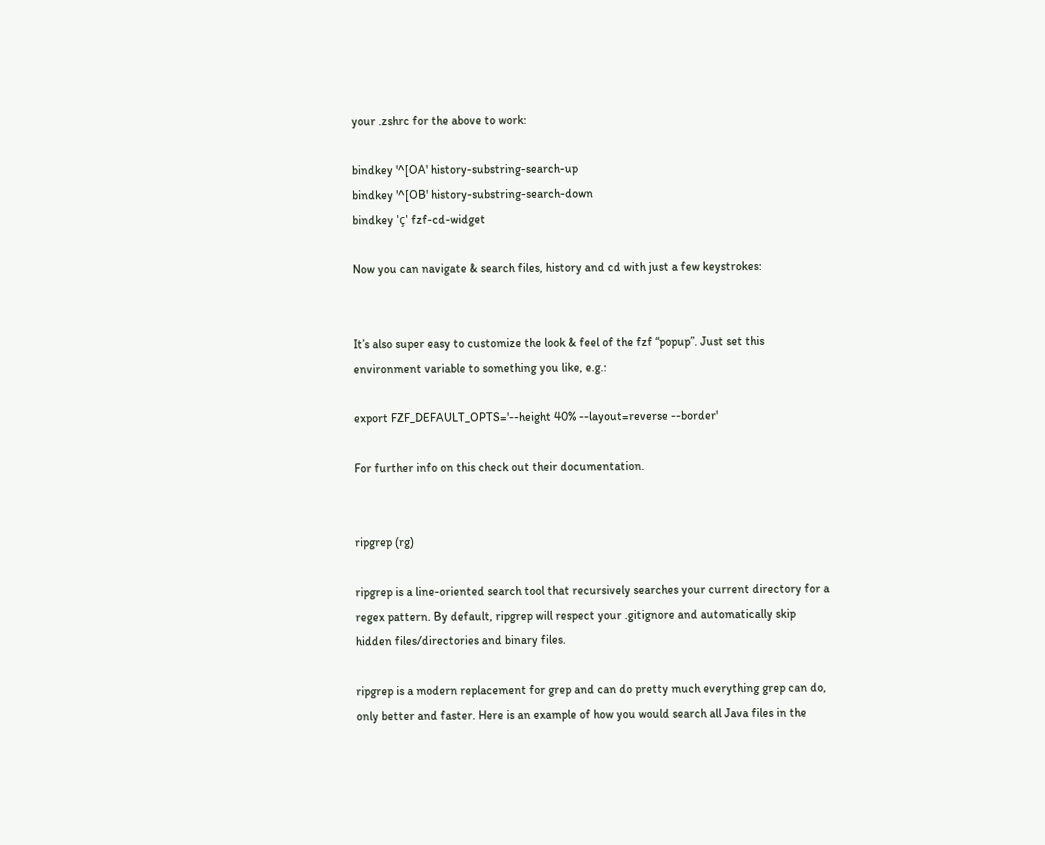your .zshrc for the above to work:

bindkey '^[OA' history-substring-search-up
bindkey '^[OB' history-substring-search-down
bindkey 'ç' fzf-cd-widget

Now you can navigate & search files, history and cd with just a few keystrokes:


It’s also super easy to customize the look & feel of the fzf “popup”. Just set this environment variable to something you like, e.g.:

export FZF_DEFAULT_OPTS='--height 40% --layout=reverse --border'

For further info on this check out their documentation.


ripgrep (rg)

ripgrep is a line-oriented search tool that recursively searches your current directory for a regex pattern. By default, ripgrep will respect your .gitignore and automatically skip hidden files/directories and binary files.

ripgrep is a modern replacement for grep and can do pretty much everything grep can do, only better and faster. Here is an example of how you would search all Java files in the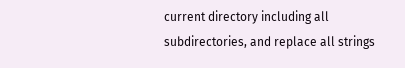current directory including all subdirectories, and replace all strings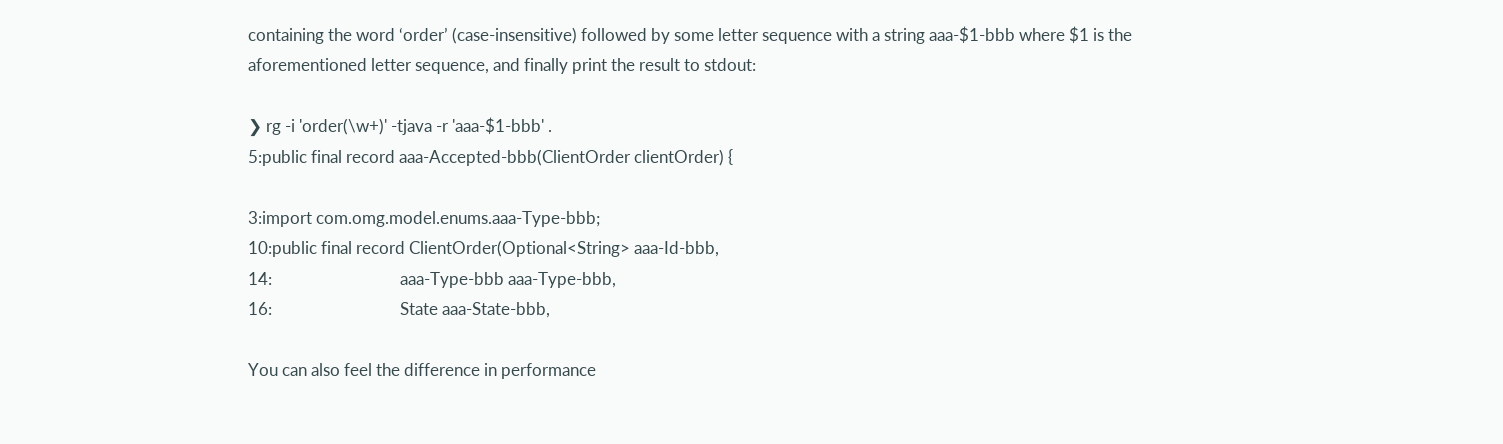containing the word ‘order’ (case-insensitive) followed by some letter sequence with a string aaa-$1-bbb where $1 is the aforementioned letter sequence, and finally print the result to stdout:

❯ rg -i 'order(\w+)' -tjava -r 'aaa-$1-bbb' .
5:public final record aaa-Accepted-bbb(ClientOrder clientOrder) {

3:import com.omg.model.enums.aaa-Type-bbb;
10:public final record ClientOrder(Optional<String> aaa-Id-bbb,
14:                                aaa-Type-bbb aaa-Type-bbb,
16:                                State aaa-State-bbb,

You can also feel the difference in performance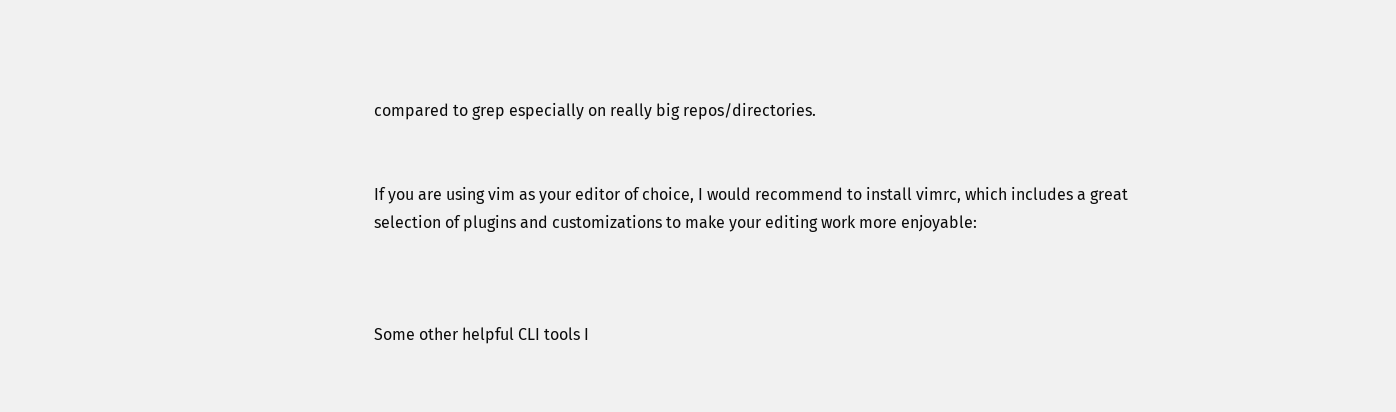compared to grep especially on really big repos/directories.


If you are using vim as your editor of choice, I would recommend to install vimrc, which includes a great selection of plugins and customizations to make your editing work more enjoyable:



Some other helpful CLI tools I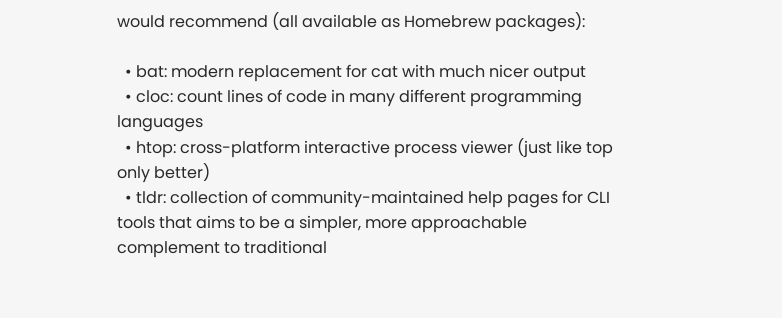would recommend (all available as Homebrew packages):

  • bat: modern replacement for cat with much nicer output
  • cloc: count lines of code in many different programming languages
  • htop: cross-platform interactive process viewer (just like top only better)
  • tldr: collection of community-maintained help pages for CLI tools that aims to be a simpler, more approachable complement to traditional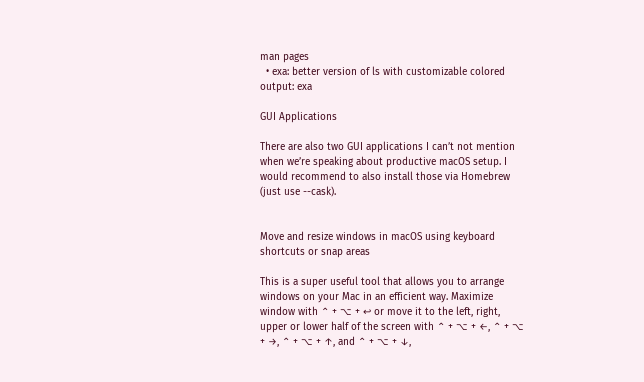man pages
  • exa: better version of ls with customizable colored output: exa

GUI Applications

There are also two GUI applications I can’t not mention when we’re speaking about productive macOS setup. I would recommend to also install those via Homebrew (just use --cask).


Move and resize windows in macOS using keyboard shortcuts or snap areas

This is a super useful tool that allows you to arrange windows on your Mac in an efficient way. Maximize window with ⌃ + ⌥ + ↩ or move it to the left, right, upper or lower half of the screen with ⌃ + ⌥ + ←, ⌃ + ⌥ + →, ⌃ + ⌥ + ↑, and ⌃ + ⌥ + ↓,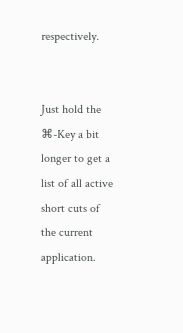respectively.


Just hold the ⌘-Key a bit longer to get a list of all active short cuts of the current application.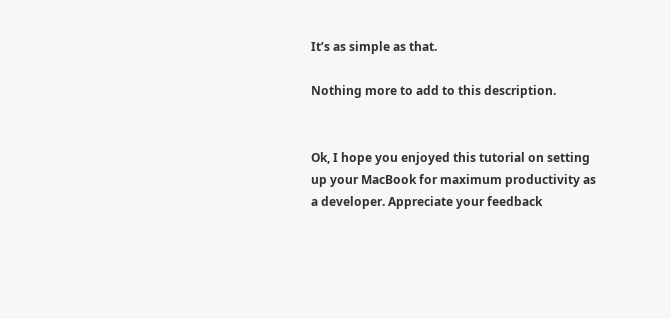It’s as simple as that.

Nothing more to add to this description.


Ok, I hope you enjoyed this tutorial on setting up your MacBook for maximum productivity as a developer. Appreciate your feedback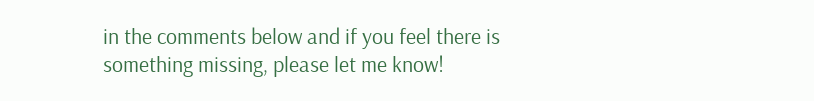in the comments below and if you feel there is something missing, please let me know!